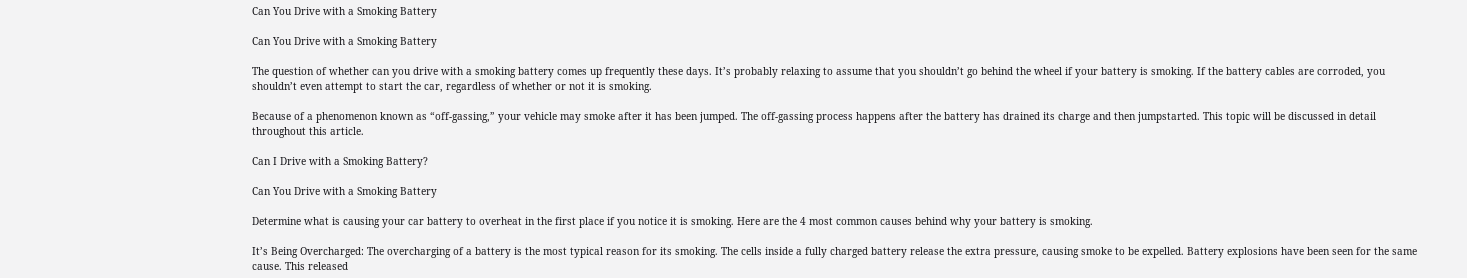Can You Drive with a Smoking Battery

Can You Drive with a Smoking Battery

The question of whether can you drive with a smoking battery comes up frequently these days. It’s probably relaxing to assume that you shouldn’t go behind the wheel if your battery is smoking. If the battery cables are corroded, you shouldn’t even attempt to start the car, regardless of whether or not it is smoking.

Because of a phenomenon known as “off-gassing,” your vehicle may smoke after it has been jumped. The off-gassing process happens after the battery has drained its charge and then jumpstarted. This topic will be discussed in detail throughout this article.

Can I Drive with a Smoking Battery?

Can You Drive with a Smoking Battery

Determine what is causing your car battery to overheat in the first place if you notice it is smoking. Here are the 4 most common causes behind why your battery is smoking.

It’s Being Overcharged: The overcharging of a battery is the most typical reason for its smoking. The cells inside a fully charged battery release the extra pressure, causing smoke to be expelled. Battery explosions have been seen for the same cause. This released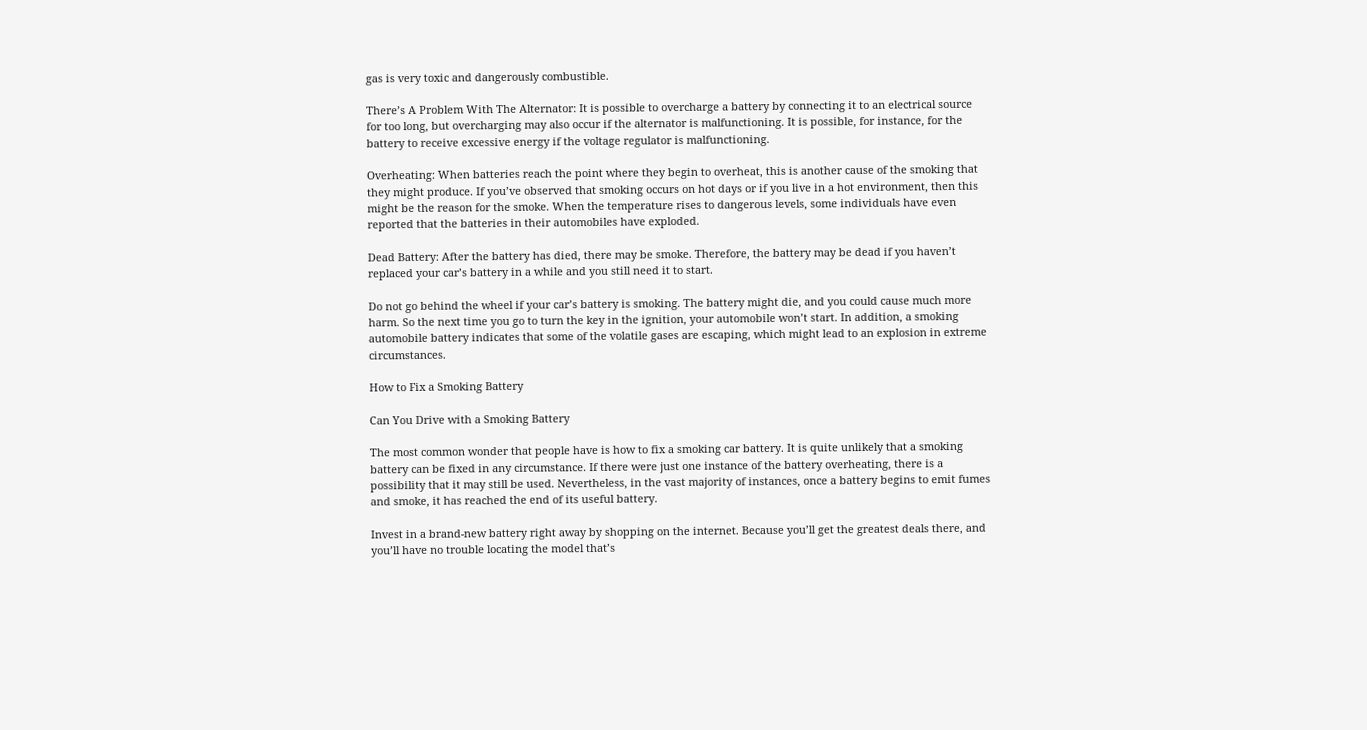gas is very toxic and dangerously combustible.

There’s A Problem With The Alternator: It is possible to overcharge a battery by connecting it to an electrical source for too long, but overcharging may also occur if the alternator is malfunctioning. It is possible, for instance, for the battery to receive excessive energy if the voltage regulator is malfunctioning.

Overheating: When batteries reach the point where they begin to overheat, this is another cause of the smoking that they might produce. If you’ve observed that smoking occurs on hot days or if you live in a hot environment, then this might be the reason for the smoke. When the temperature rises to dangerous levels, some individuals have even reported that the batteries in their automobiles have exploded.

Dead Battery: After the battery has died, there may be smoke. Therefore, the battery may be dead if you haven’t replaced your car’s battery in a while and you still need it to start.

Do not go behind the wheel if your car’s battery is smoking. The battery might die, and you could cause much more harm. So the next time you go to turn the key in the ignition, your automobile won’t start. In addition, a smoking automobile battery indicates that some of the volatile gases are escaping, which might lead to an explosion in extreme circumstances.

How to Fix a Smoking Battery

Can You Drive with a Smoking Battery

The most common wonder that people have is how to fix a smoking car battery. It is quite unlikely that a smoking battery can be fixed in any circumstance. If there were just one instance of the battery overheating, there is a possibility that it may still be used. Nevertheless, in the vast majority of instances, once a battery begins to emit fumes and smoke, it has reached the end of its useful battery.

Invest in a brand-new battery right away by shopping on the internet. Because you’ll get the greatest deals there, and you’ll have no trouble locating the model that’s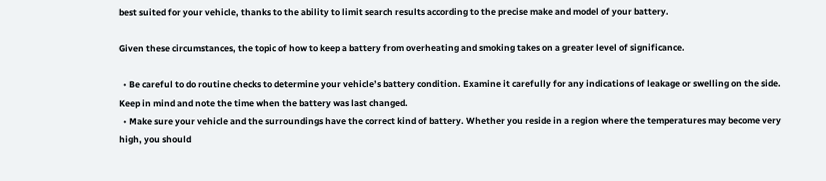best suited for your vehicle, thanks to the ability to limit search results according to the precise make and model of your battery.

Given these circumstances, the topic of how to keep a battery from overheating and smoking takes on a greater level of significance.

  • Be careful to do routine checks to determine your vehicle’s battery condition. Examine it carefully for any indications of leakage or swelling on the side. Keep in mind and note the time when the battery was last changed.
  • Make sure your vehicle and the surroundings have the correct kind of battery. Whether you reside in a region where the temperatures may become very high, you should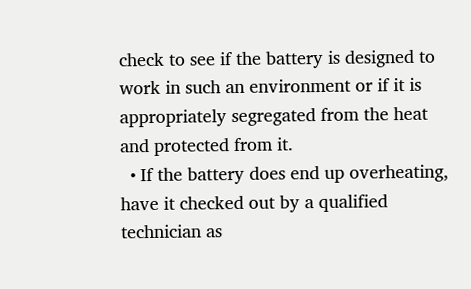check to see if the battery is designed to work in such an environment or if it is appropriately segregated from the heat and protected from it.
  • If the battery does end up overheating, have it checked out by a qualified technician as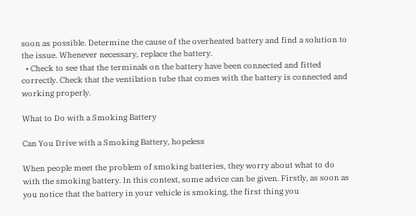soon as possible. Determine the cause of the overheated battery and find a solution to the issue. Whenever necessary, replace the battery.
  • Check to see that the terminals on the battery have been connected and fitted correctly. Check that the ventilation tube that comes with the battery is connected and working properly.

What to Do with a Smoking Battery

Can You Drive with a Smoking Battery, hopeless

When people meet the problem of smoking batteries, they worry about what to do with the smoking battery. In this context, some advice can be given. Firstly, as soon as you notice that the battery in your vehicle is smoking, the first thing you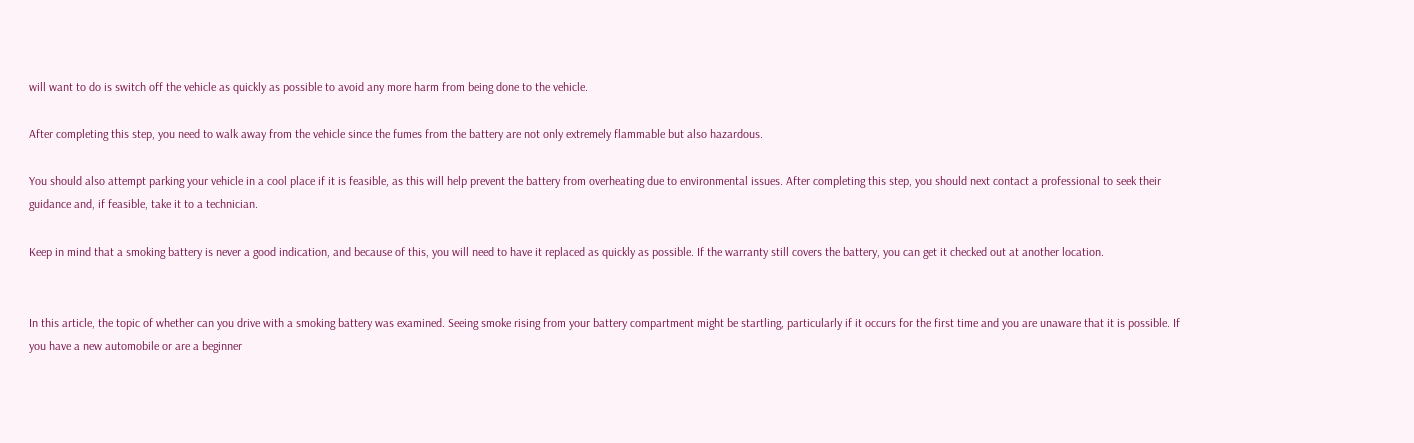will want to do is switch off the vehicle as quickly as possible to avoid any more harm from being done to the vehicle.

After completing this step, you need to walk away from the vehicle since the fumes from the battery are not only extremely flammable but also hazardous.

You should also attempt parking your vehicle in a cool place if it is feasible, as this will help prevent the battery from overheating due to environmental issues. After completing this step, you should next contact a professional to seek their guidance and, if feasible, take it to a technician.

Keep in mind that a smoking battery is never a good indication, and because of this, you will need to have it replaced as quickly as possible. If the warranty still covers the battery, you can get it checked out at another location.


In this article, the topic of whether can you drive with a smoking battery was examined. Seeing smoke rising from your battery compartment might be startling, particularly if it occurs for the first time and you are unaware that it is possible. If you have a new automobile or are a beginner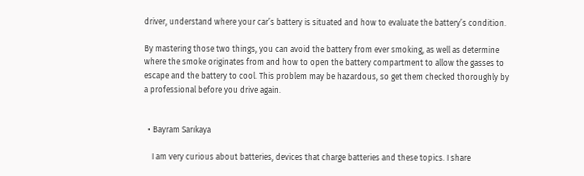driver, understand where your car’s battery is situated and how to evaluate the battery’s condition.

By mastering those two things, you can avoid the battery from ever smoking, as well as determine where the smoke originates from and how to open the battery compartment to allow the gasses to escape and the battery to cool. This problem may be hazardous, so get them checked thoroughly by a professional before you drive again.


  • Bayram Sarıkaya

    I am very curious about batteries, devices that charge batteries and these topics. I share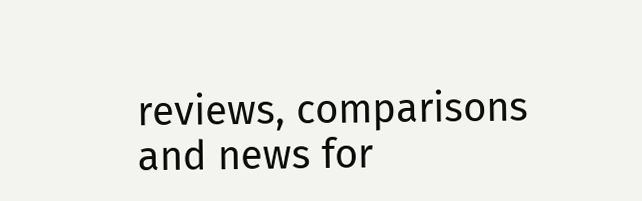reviews, comparisons and news for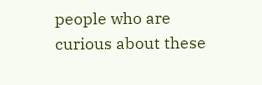people who are curious about these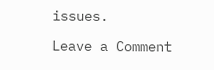issues.

Leave a Comment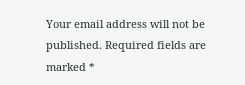Your email address will not be published. Required fields are marked *